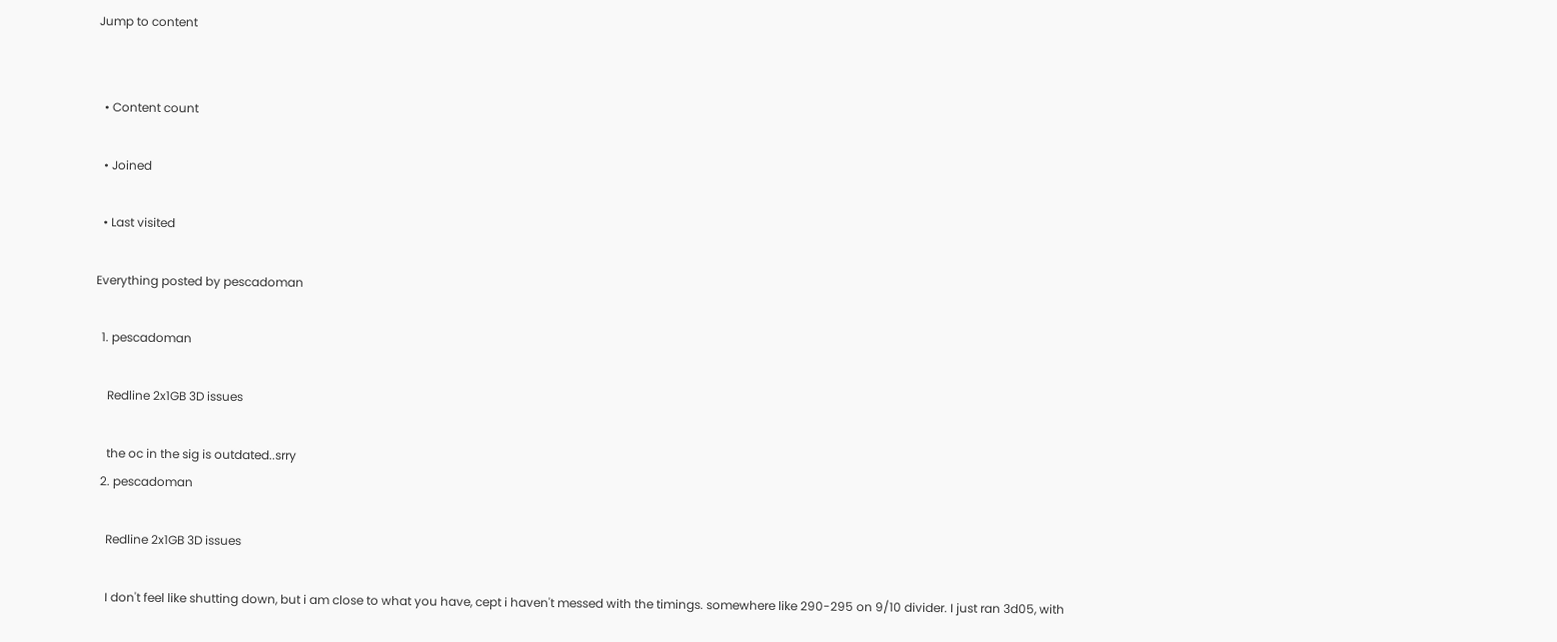Jump to content


  • Content count

  • Joined

  • Last visited

Everything posted by pescadoman

  1. pescadoman

    Redline 2x1GB 3D issues

    the oc in the sig is outdated..srry
  2. pescadoman

    Redline 2x1GB 3D issues

    I don't feel like shutting down, but i am close to what you have, cept i haven't messed with the timings. somewhere like 290-295 on 9/10 divider. I just ran 3d05, with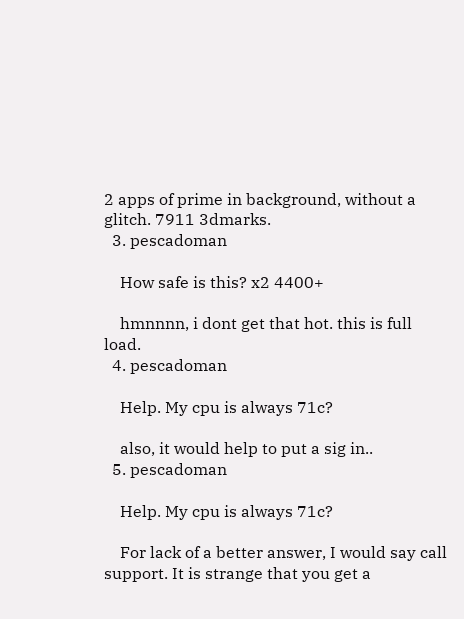2 apps of prime in background, without a glitch. 7911 3dmarks.
  3. pescadoman

    How safe is this? x2 4400+

    hmnnnn, i dont get that hot. this is full load.
  4. pescadoman

    Help. My cpu is always 71c?

    also, it would help to put a sig in..
  5. pescadoman

    Help. My cpu is always 71c?

    For lack of a better answer, I would say call support. It is strange that you get a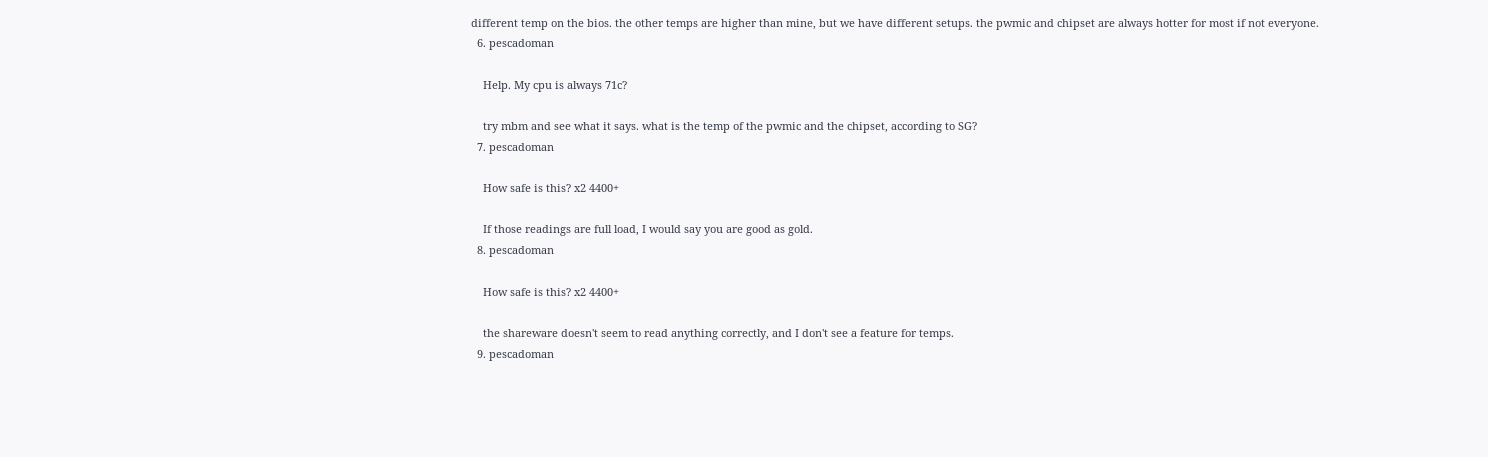different temp on the bios. the other temps are higher than mine, but we have different setups. the pwmic and chipset are always hotter for most if not everyone.
  6. pescadoman

    Help. My cpu is always 71c?

    try mbm and see what it says. what is the temp of the pwmic and the chipset, according to SG?
  7. pescadoman

    How safe is this? x2 4400+

    If those readings are full load, I would say you are good as gold.
  8. pescadoman

    How safe is this? x2 4400+

    the shareware doesn't seem to read anything correctly, and I don't see a feature for temps.
  9. pescadoman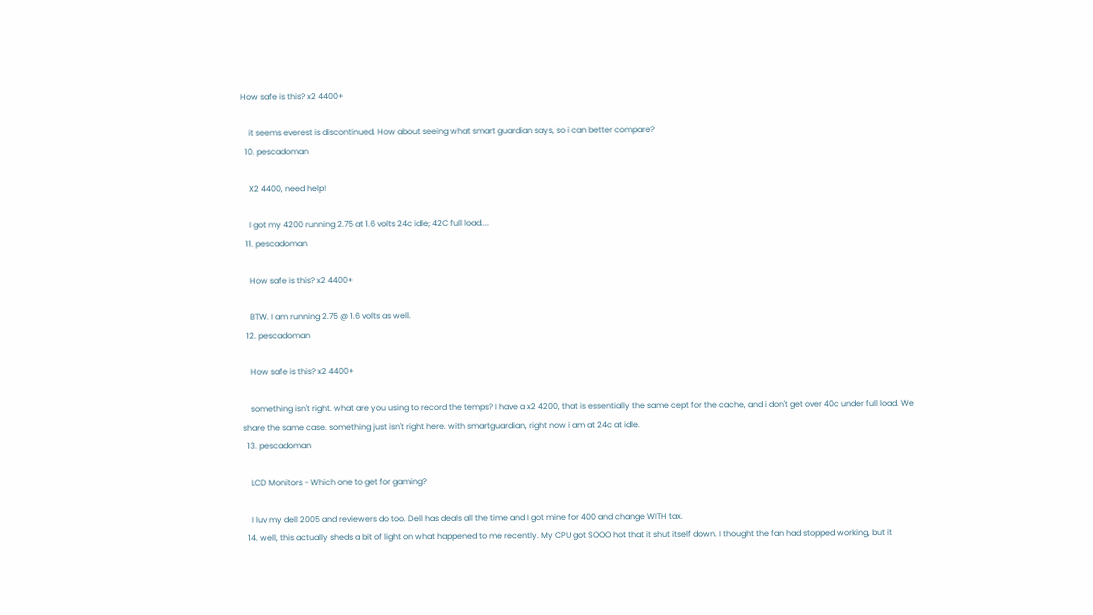How safe is this? x2 4400+

    it seems everest is discontinued. How about seeing what smart guardian says, so i can better compare?
  10. pescadoman

    X2 4400, need help!

    I got my 4200 running 2.75 at 1.6 volts 24c idle; 42C full load....
  11. pescadoman

    How safe is this? x2 4400+

    BTW. I am running 2.75 @ 1.6 volts as well.
  12. pescadoman

    How safe is this? x2 4400+

    something isn't right. what are you using to record the temps? I have a x2 4200, that is essentially the same cept for the cache, and i don't get over 40c under full load. We share the same case. something just isn't right here. with smartguardian, right now i am at 24c at idle.
  13. pescadoman

    LCD Monitors - Which one to get for gaming?

    I luv my dell 2005 and reviewers do too. Dell has deals all the time and I got mine for 400 and change WITH tax.
  14. well, this actually sheds a bit of light on what happened to me recently. My CPU got SOOO hot that it shut itself down. I thought the fan had stopped working, but it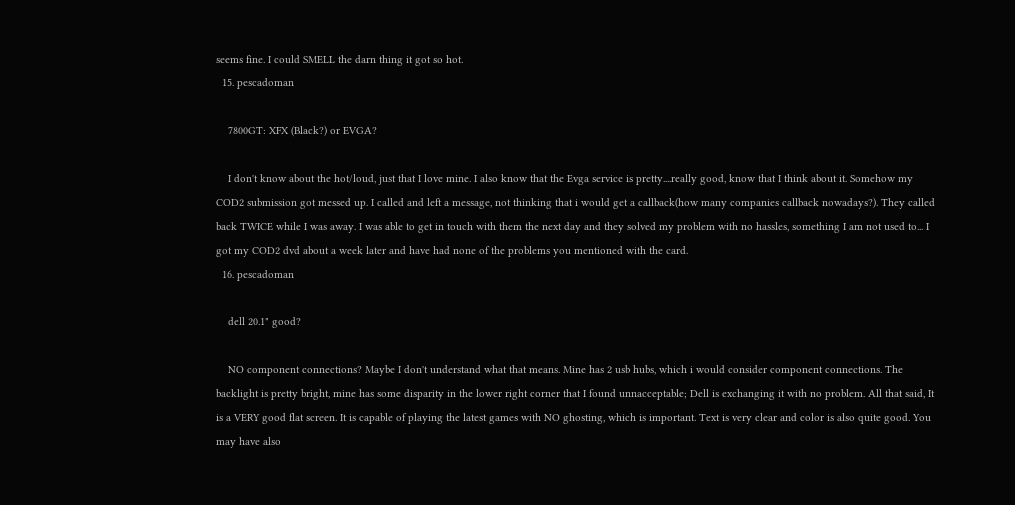seems fine. I could SMELL the darn thing it got so hot.
  15. pescadoman

    7800GT: XFX (Black?) or EVGA?

    I don't know about the hot/loud, just that I love mine. I also know that the Evga service is pretty....really good, know that I think about it. Somehow my COD2 submission got messed up. I called and left a message, not thinking that i would get a callback(how many companies callback nowadays?). They called back TWICE while I was away. I was able to get in touch with them the next day and they solved my problem with no hassles, something I am not used to... I got my COD2 dvd about a week later and have had none of the problems you mentioned with the card.
  16. pescadoman

    dell 20.1" good?

    NO component connections? Maybe I don't understand what that means. Mine has 2 usb hubs, which i would consider component connections. The backlight is pretty bright, mine has some disparity in the lower right corner that I found unnacceptable; Dell is exchanging it with no problem. All that said, It is a VERY good flat screen. It is capable of playing the latest games with NO ghosting, which is important. Text is very clear and color is also quite good. You may have also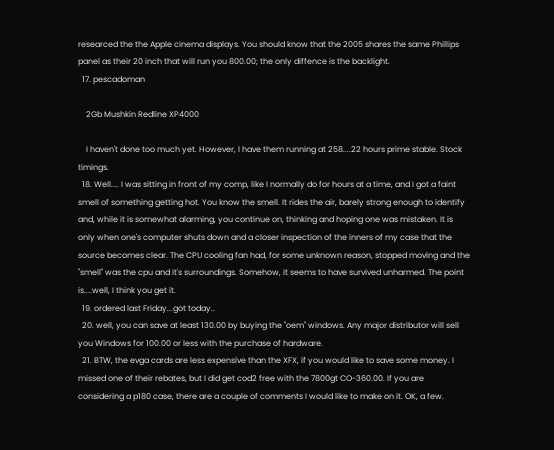researced the the Apple cinema displays. You should know that the 2005 shares the same Phillips panel as their 20 inch that will run you 800.00; the only diffence is the backlight.
  17. pescadoman

    2Gb Mushkin Redline XP4000

    I haven't done too much yet. However, I have them running at 258....22 hours prime stable. Stock timings.
  18. Well.... I was sitting in front of my comp, like I normally do for hours at a time, and I got a faint smell of something getting hot. You know the smell. It rides the air, barely strong enough to identify and, while it is somewhat alarming, you continue on, thinking and hoping one was mistaken. It is only when one's computer shuts down and a closer inspection of the inners of my case that the source becomes clear. The CPU cooling fan had, for some unknown reason, stopped moving and the "smell" was the cpu and it's surroundings. Somehow, it seems to have survived unharmed. The point is....well, I think you get it.
  19. ordered last Friday...got today..
  20. well, you can save at least 130.00 by buying the "oem" windows. Any major distributor will sell you Windows for 100.00 or less with the purchase of hardware.
  21. BTW, the evga cards are less expensive than the XFX, if you would like to save some money. I missed one of their rebates, but I did get cod2 free with the 7800gt CO-360.00. If you are considering a p180 case, there are a couple of comments I would like to make on it. OK, a few.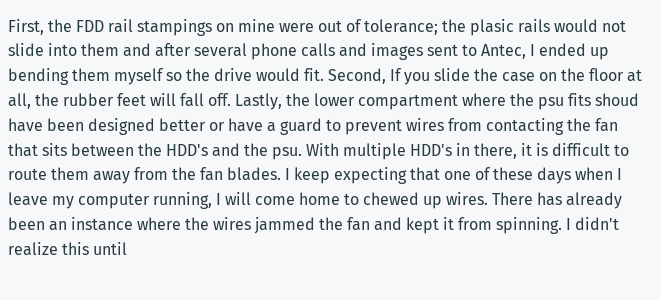First, the FDD rail stampings on mine were out of tolerance; the plasic rails would not slide into them and after several phone calls and images sent to Antec, I ended up bending them myself so the drive would fit. Second, If you slide the case on the floor at all, the rubber feet will fall off. Lastly, the lower compartment where the psu fits shoud have been designed better or have a guard to prevent wires from contacting the fan that sits between the HDD's and the psu. With multiple HDD's in there, it is difficult to route them away from the fan blades. I keep expecting that one of these days when I leave my computer running, I will come home to chewed up wires. There has already been an instance where the wires jammed the fan and kept it from spinning. I didn't realize this until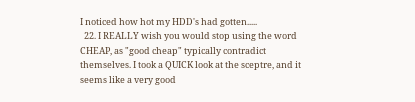I noticed how hot my HDD's had gotten.....
  22. I REALLY wish you would stop using the word CHEAP, as "good cheap" typically contradict themselves. I took a QUICK look at the sceptre, and it seems like a very good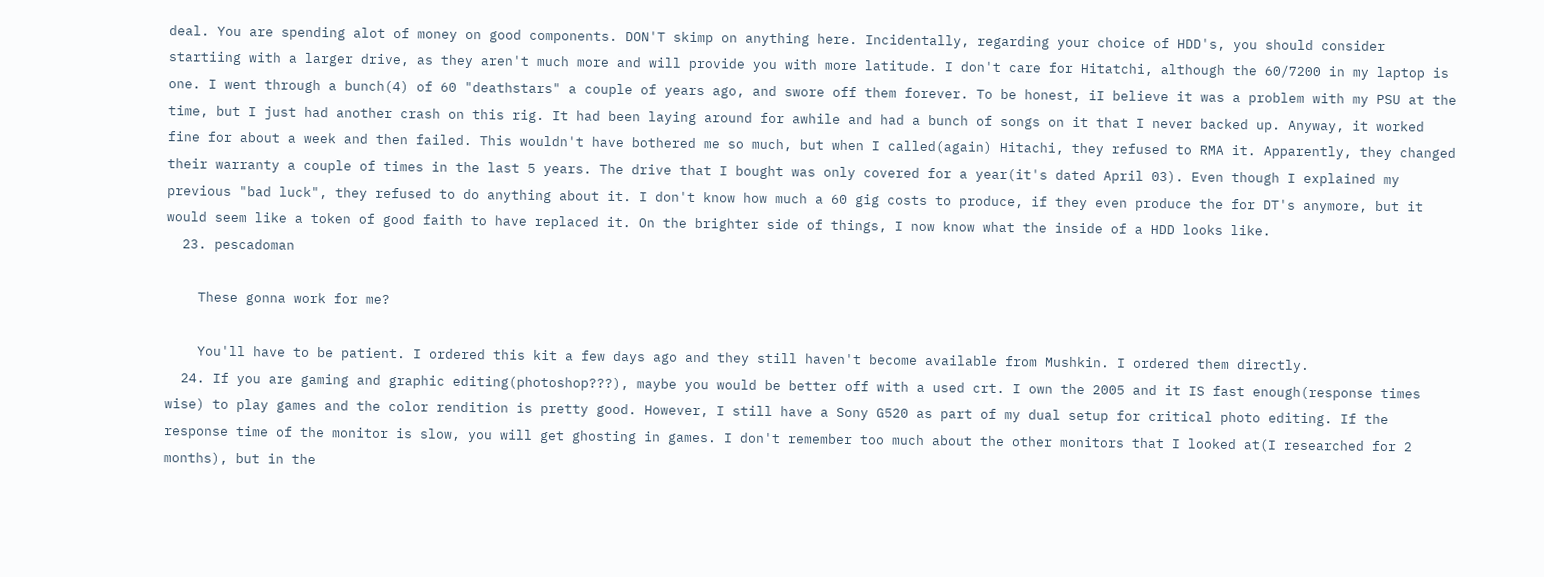deal. You are spending alot of money on good components. DON'T skimp on anything here. Incidentally, regarding your choice of HDD's, you should consider startiing with a larger drive, as they aren't much more and will provide you with more latitude. I don't care for Hitatchi, although the 60/7200 in my laptop is one. I went through a bunch(4) of 60 "deathstars" a couple of years ago, and swore off them forever. To be honest, iI believe it was a problem with my PSU at the time, but I just had another crash on this rig. It had been laying around for awhile and had a bunch of songs on it that I never backed up. Anyway, it worked fine for about a week and then failed. This wouldn't have bothered me so much, but when I called(again) Hitachi, they refused to RMA it. Apparently, they changed their warranty a couple of times in the last 5 years. The drive that I bought was only covered for a year(it's dated April 03). Even though I explained my previous "bad luck", they refused to do anything about it. I don't know how much a 60 gig costs to produce, if they even produce the for DT's anymore, but it would seem like a token of good faith to have replaced it. On the brighter side of things, I now know what the inside of a HDD looks like.
  23. pescadoman

    These gonna work for me?

    You'll have to be patient. I ordered this kit a few days ago and they still haven't become available from Mushkin. I ordered them directly.
  24. If you are gaming and graphic editing(photoshop???), maybe you would be better off with a used crt. I own the 2005 and it IS fast enough(response times wise) to play games and the color rendition is pretty good. However, I still have a Sony G520 as part of my dual setup for critical photo editing. If the response time of the monitor is slow, you will get ghosting in games. I don't remember too much about the other monitors that I looked at(I researched for 2 months), but in the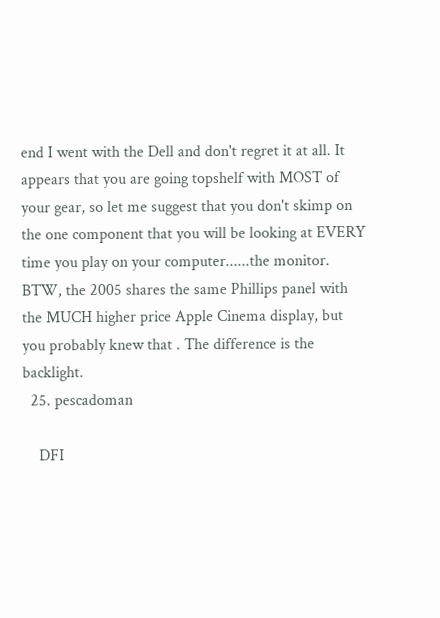end I went with the Dell and don't regret it at all. It appears that you are going topshelf with MOST of your gear, so let me suggest that you don't skimp on the one component that you will be looking at EVERY time you play on your computer......the monitor. BTW, the 2005 shares the same Phillips panel with the MUCH higher price Apple Cinema display, but you probably knew that . The difference is the backlight.
  25. pescadoman

    DFI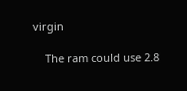virgin

    The ram could use 2.8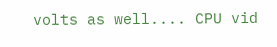volts as well.... CPU vid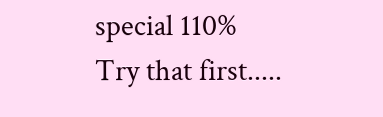special 110% Try that first.....